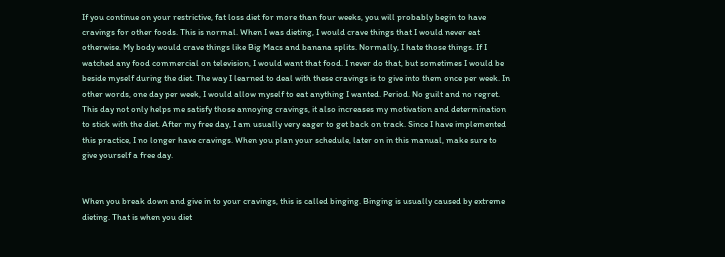If you continue on your restrictive, fat loss diet for more than four weeks, you will probably begin to have cravings for other foods. This is normal. When I was dieting, I would crave things that I would never eat otherwise. My body would crave things like Big Macs and banana splits. Normally, I hate those things. If I watched any food commercial on television, I would want that food. I never do that, but sometimes I would be beside myself during the diet. The way I learned to deal with these cravings is to give into them once per week. In other words, one day per week, I would allow myself to eat anything I wanted. Period. No guilt and no regret. This day not only helps me satisfy those annoying cravings, it also increases my motivation and determination to stick with the diet. After my free day, I am usually very eager to get back on track. Since I have implemented this practice, I no longer have cravings. When you plan your schedule, later on in this manual, make sure to give yourself a free day.


When you break down and give in to your cravings, this is called binging. Binging is usually caused by extreme dieting. That is when you diet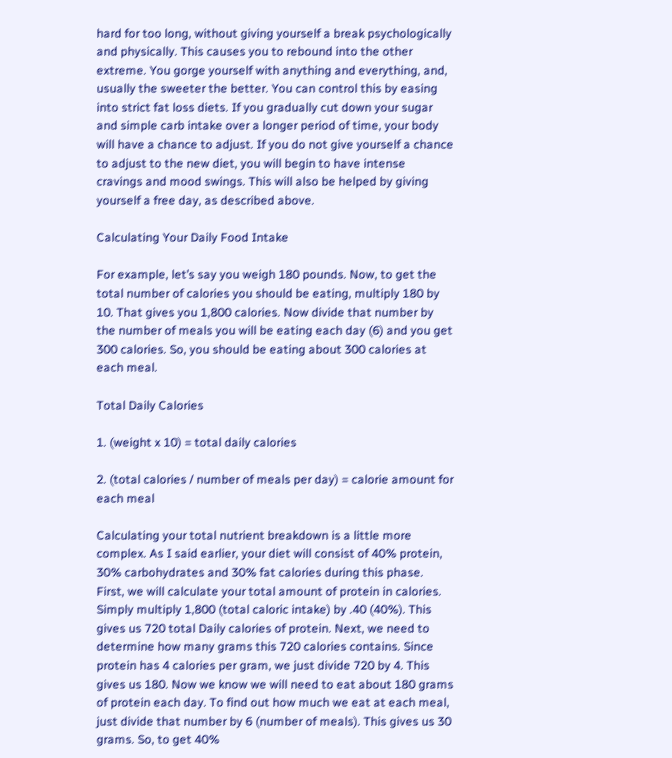hard for too long, without giving yourself a break psychologically and physically. This causes you to rebound into the other extreme. You gorge yourself with anything and everything, and, usually the sweeter the better. You can control this by easing into strict fat loss diets. If you gradually cut down your sugar and simple carb intake over a longer period of time, your body will have a chance to adjust. If you do not give yourself a chance to adjust to the new diet, you will begin to have intense cravings and mood swings. This will also be helped by giving yourself a free day, as described above.

Calculating Your Daily Food Intake

For example, let’s say you weigh 180 pounds. Now, to get the total number of calories you should be eating, multiply 180 by 10. That gives you 1,800 calories. Now divide that number by the number of meals you will be eating each day (6) and you get 300 calories. So, you should be eating about 300 calories at each meal.

Total Daily Calories

1. (weight x 10) = total daily calories

2. (total calories / number of meals per day) = calorie amount for each meal

Calculating your total nutrient breakdown is a little more complex. As I said earlier, your diet will consist of 40% protein, 30% carbohydrates and 30% fat calories during this phase. First, we will calculate your total amount of protein in calories. Simply multiply 1,800 (total caloric intake) by .40 (40%). This gives us 720 total Daily calories of protein. Next, we need to determine how many grams this 720 calories contains. Since protein has 4 calories per gram, we just divide 720 by 4. This gives us 180. Now we know we will need to eat about 180 grams of protein each day. To find out how much we eat at each meal, just divide that number by 6 (number of meals). This gives us 30 grams. So, to get 40%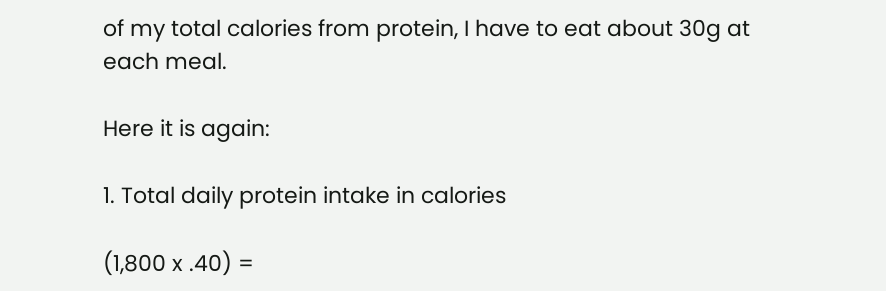of my total calories from protein, I have to eat about 30g at each meal.

Here it is again:

1. Total daily protein intake in calories

(1,800 x .40) =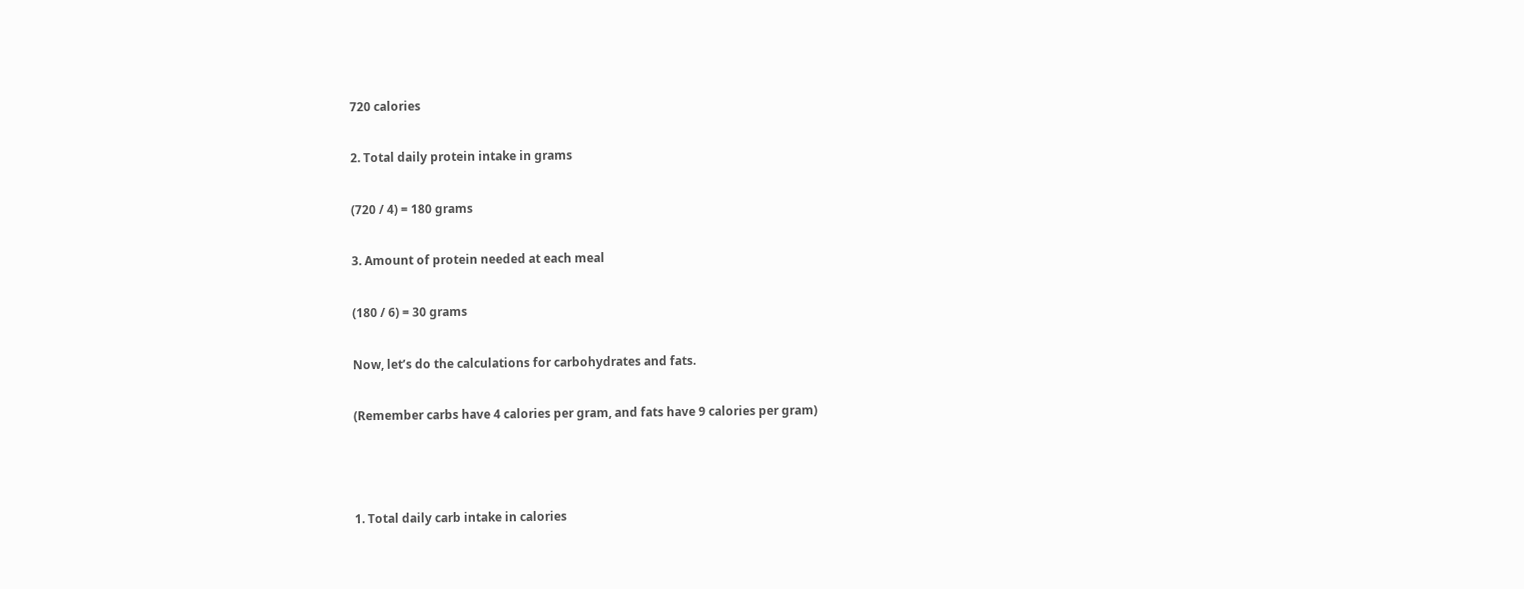720 calories

2. Total daily protein intake in grams

(720 / 4) = 180 grams

3. Amount of protein needed at each meal

(180 / 6) = 30 grams

Now, let’s do the calculations for carbohydrates and fats.

(Remember carbs have 4 calories per gram, and fats have 9 calories per gram)



1. Total daily carb intake in calories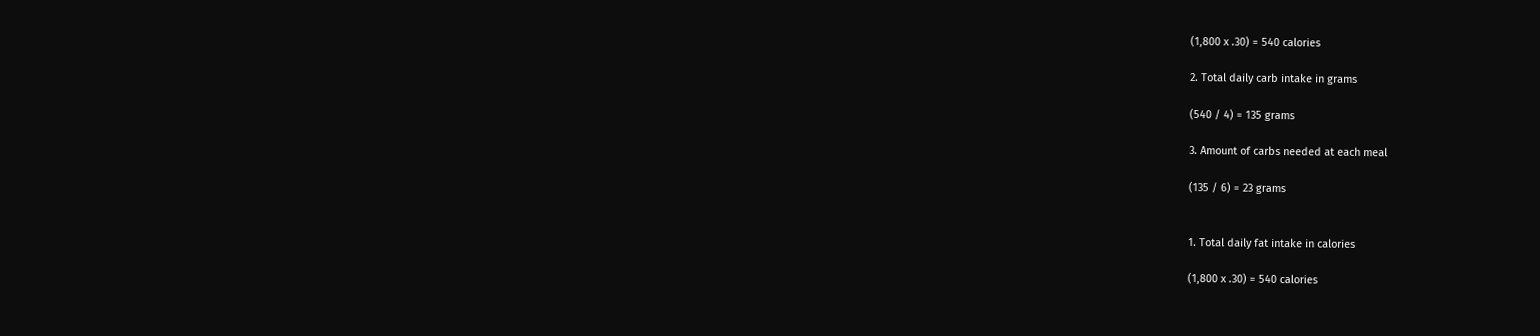(1,800 x .30) = 540 calories

2. Total daily carb intake in grams

(540 / 4) = 135 grams

3. Amount of carbs needed at each meal

(135 / 6) = 23 grams


1. Total daily fat intake in calories

(1,800 x .30) = 540 calories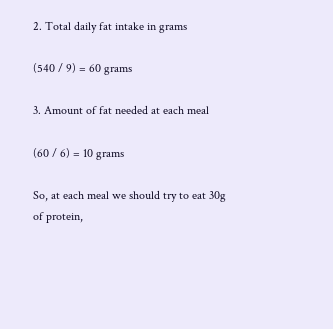2. Total daily fat intake in grams

(540 / 9) = 60 grams

3. Amount of fat needed at each meal

(60 / 6) = 10 grams

So, at each meal we should try to eat 30g of protein,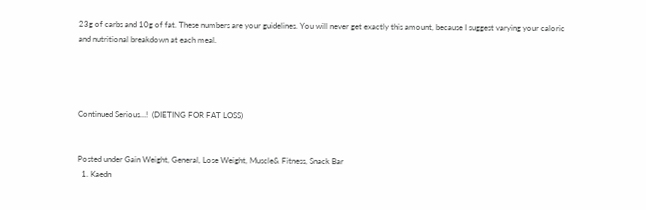23g of carbs and 10g of fat. These numbers are your guidelines. You will never get exactly this amount, because I suggest varying your caloric and nutritional breakdown at each meal.




Continued Serious…!  (DIETING FOR FAT LOSS)


Posted under Gain Weight, General, Lose Weight, Muscle& Fitness, Snack Bar
  1. Kaedn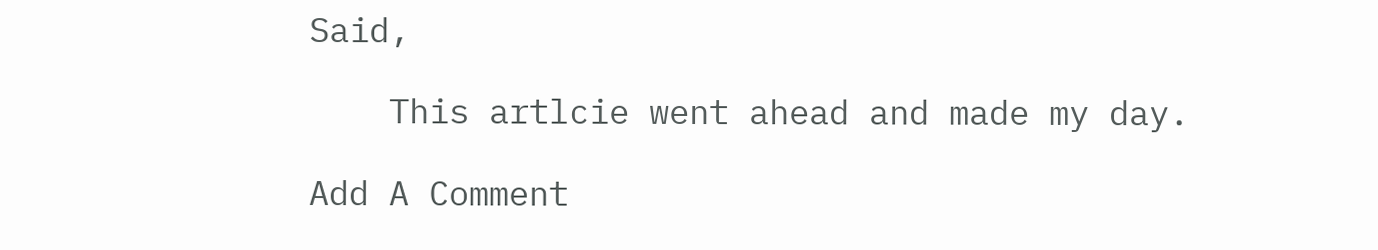Said,

    This artlcie went ahead and made my day.

Add A Comment